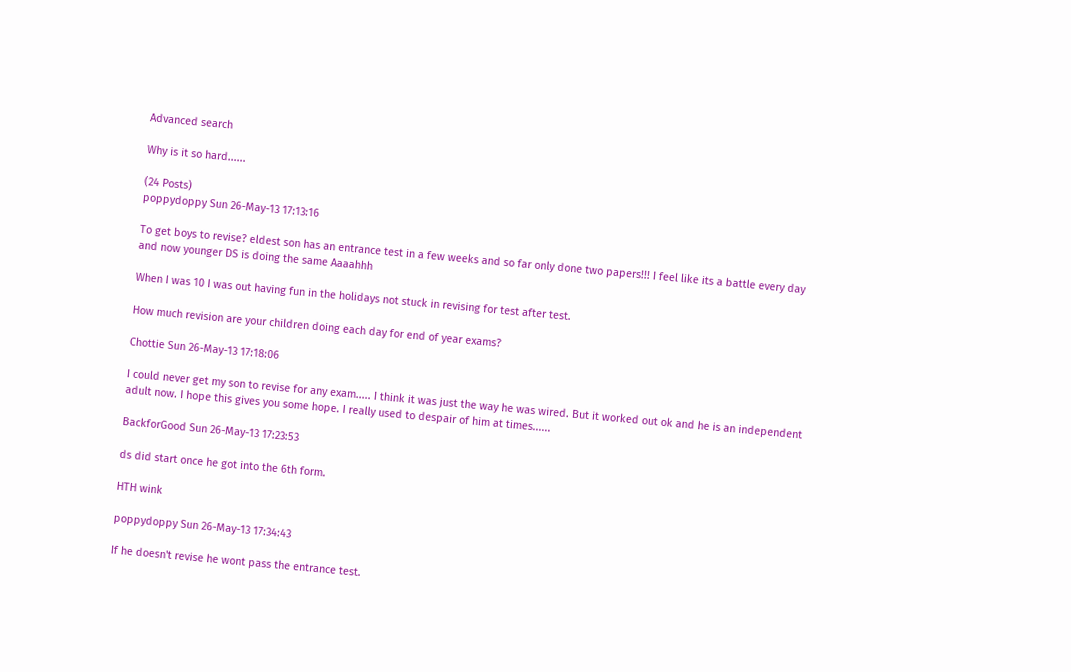Advanced search

Why is it so hard......

(24 Posts)
poppydoppy Sun 26-May-13 17:13:16

To get boys to revise? eldest son has an entrance test in a few weeks and so far only done two papers!!! I feel like its a battle every day and now younger DS is doing the same Aaaahhh

When I was 10 I was out having fun in the holidays not stuck in revising for test after test.

How much revision are your children doing each day for end of year exams?

Chottie Sun 26-May-13 17:18:06

I could never get my son to revise for any exam..... I think it was just the way he was wired. But it worked out ok and he is an independent adult now. I hope this gives you some hope. I really used to despair of him at times......

BackforGood Sun 26-May-13 17:23:53

ds did start once he got into the 6th form.

HTH wink

poppydoppy Sun 26-May-13 17:34:43

If he doesn't revise he wont pass the entrance test.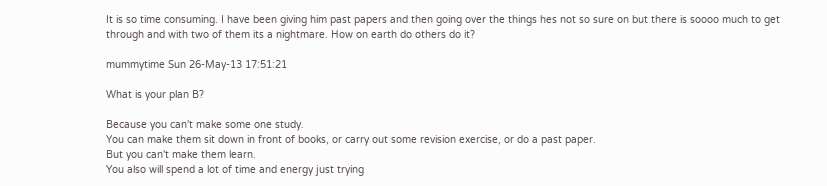It is so time consuming. I have been giving him past papers and then going over the things hes not so sure on but there is soooo much to get through and with two of them its a nightmare. How on earth do others do it?

mummytime Sun 26-May-13 17:51:21

What is your plan B?

Because you can't make some one study.
You can make them sit down in front of books, or carry out some revision exercise, or do a past paper.
But you can't make them learn.
You also will spend a lot of time and energy just trying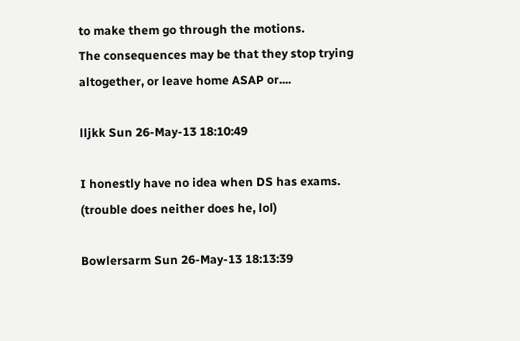to make them go through the motions.
The consequences may be that they stop trying altogether, or leave home ASAP or....

lljkk Sun 26-May-13 18:10:49

I honestly have no idea when DS has exams.
(trouble does neither does he, lol)

Bowlersarm Sun 26-May-13 18:13:39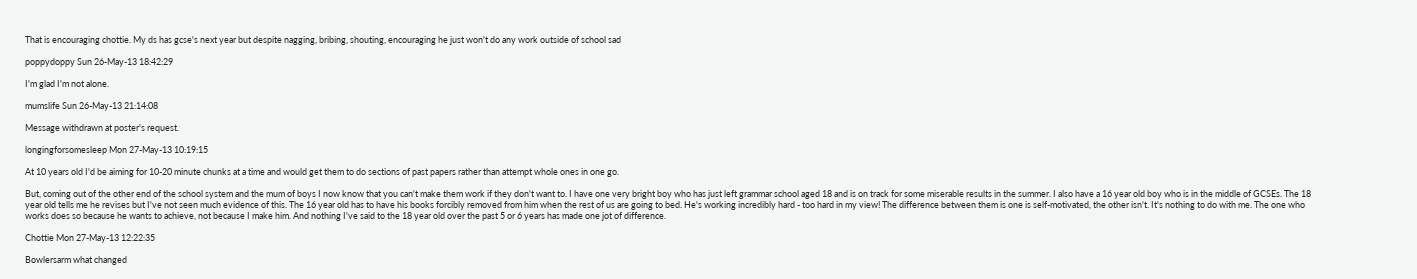That is encouraging chottie. My ds has gcse's next year but despite nagging, bribing, shouting, encouraging he just won't do any work outside of school sad

poppydoppy Sun 26-May-13 18:42:29

I'm glad I'm not alone.

mumslife Sun 26-May-13 21:14:08

Message withdrawn at poster's request.

longingforsomesleep Mon 27-May-13 10:19:15

At 10 years old I'd be aiming for 10-20 minute chunks at a time and would get them to do sections of past papers rather than attempt whole ones in one go.

But, coming out of the other end of the school system and the mum of boys I now know that you can't make them work if they don't want to. I have one very bright boy who has just left grammar school aged 18 and is on track for some miserable results in the summer. I also have a 16 year old boy who is in the middle of GCSEs. The 18 year old tells me he revises but I've not seen much evidence of this. The 16 year old has to have his books forcibly removed from him when the rest of us are going to bed. He's working incredibly hard - too hard in my view! The difference between them is one is self-motivated, the other isn't. It's nothing to do with me. The one who works does so because he wants to achieve, not because I make him. And nothing I've said to the 18 year old over the past 5 or 6 years has made one jot of difference.

Chottie Mon 27-May-13 12:22:35

Bowlersarm what changed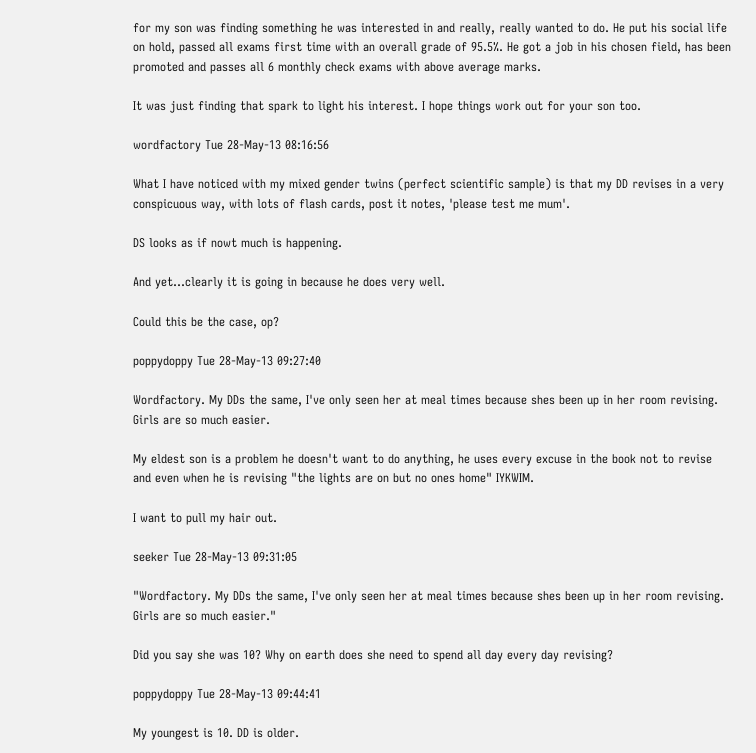for my son was finding something he was interested in and really, really wanted to do. He put his social life on hold, passed all exams first time with an overall grade of 95.5%. He got a job in his chosen field, has been promoted and passes all 6 monthly check exams with above average marks.

It was just finding that spark to light his interest. I hope things work out for your son too.

wordfactory Tue 28-May-13 08:16:56

What I have noticed with my mixed gender twins (perfect scientific sample) is that my DD revises in a very conspicuous way, with lots of flash cards, post it notes, 'please test me mum'.

DS looks as if nowt much is happening.

And yet...clearly it is going in because he does very well.

Could this be the case, op?

poppydoppy Tue 28-May-13 09:27:40

Wordfactory. My DDs the same, I've only seen her at meal times because shes been up in her room revising. Girls are so much easier.

My eldest son is a problem he doesn't want to do anything, he uses every excuse in the book not to revise and even when he is revising "the lights are on but no ones home" IYKWIM.

I want to pull my hair out.

seeker Tue 28-May-13 09:31:05

"Wordfactory. My DDs the same, I've only seen her at meal times because shes been up in her room revising. Girls are so much easier."

Did you say she was 10? Why on earth does she need to spend all day every day revising?

poppydoppy Tue 28-May-13 09:44:41

My youngest is 10. DD is older.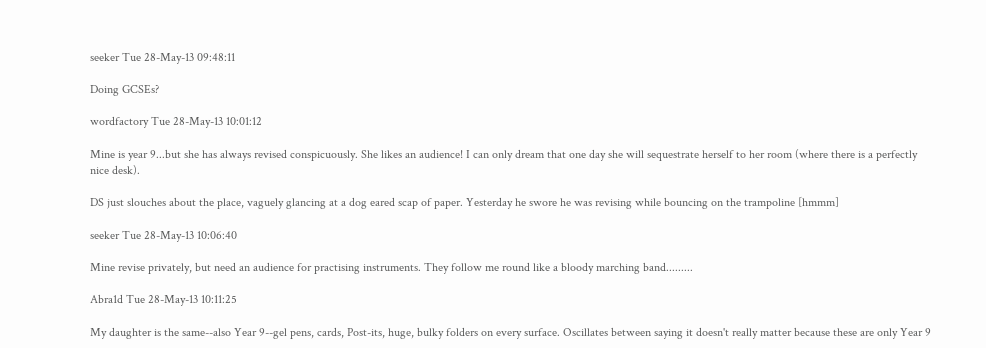seeker Tue 28-May-13 09:48:11

Doing GCSEs?

wordfactory Tue 28-May-13 10:01:12

Mine is year 9...but she has always revised conspicuously. She likes an audience! I can only dream that one day she will sequestrate herself to her room (where there is a perfectly nice desk).

DS just slouches about the place, vaguely glancing at a dog eared scap of paper. Yesterday he swore he was revising while bouncing on the trampoline [hmmm]

seeker Tue 28-May-13 10:06:40

Mine revise privately, but need an audience for practising instruments. They follow me round like a bloody marching band.........

Abra1d Tue 28-May-13 10:11:25

My daughter is the same--also Year 9--gel pens, cards, Post-its, huge, bulky folders on every surface. Oscillates between saying it doesn't really matter because these are only Year 9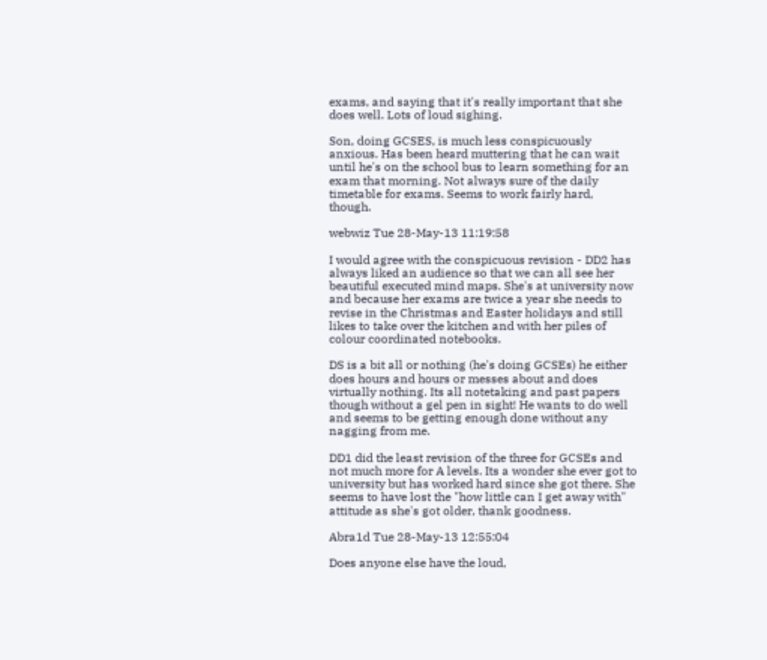exams, and saying that it's really important that she does well. Lots of loud sighing.

Son, doing GCSES, is much less conspicuously anxious. Has been heard muttering that he can wait until he's on the school bus to learn something for an exam that morning. Not always sure of the daily timetable for exams. Seems to work fairly hard, though.

webwiz Tue 28-May-13 11:19:58

I would agree with the conspicuous revision - DD2 has always liked an audience so that we can all see her beautiful executed mind maps. She's at university now and because her exams are twice a year she needs to revise in the Christmas and Easter holidays and still likes to take over the kitchen and with her piles of colour coordinated notebooks.

DS is a bit all or nothing (he's doing GCSEs) he either does hours and hours or messes about and does virtually nothing. Its all notetaking and past papers though without a gel pen in sight! He wants to do well and seems to be getting enough done without any nagging from me.

DD1 did the least revision of the three for GCSEs and not much more for A levels. Its a wonder she ever got to university but has worked hard since she got there. She seems to have lost the "how little can I get away with" attitude as she's got older, thank goodness.

Abra1d Tue 28-May-13 12:55:04

Does anyone else have the loud,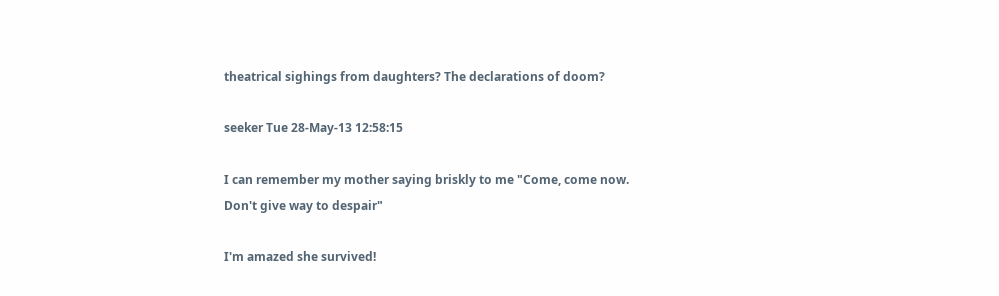theatrical sighings from daughters? The declarations of doom?

seeker Tue 28-May-13 12:58:15

I can remember my mother saying briskly to me "Come, come now. Don't give way to despair"

I'm amazed she survived!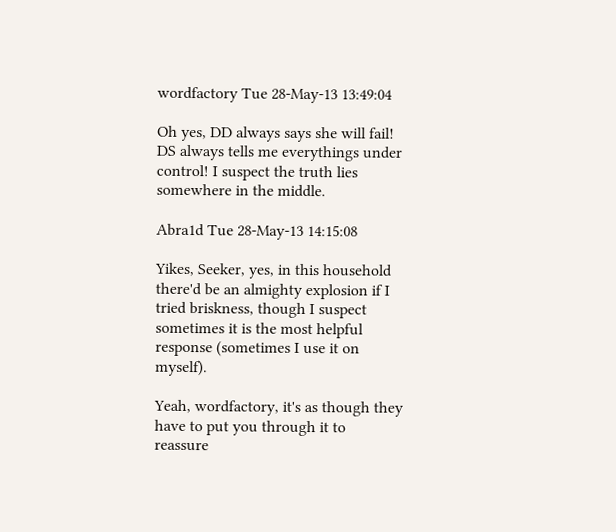wordfactory Tue 28-May-13 13:49:04

Oh yes, DD always says she will fail! DS always tells me everythings under control! I suspect the truth lies somewhere in the middle.

Abra1d Tue 28-May-13 14:15:08

Yikes, Seeker, yes, in this household there'd be an almighty explosion if I tried briskness, though I suspect sometimes it is the most helpful response (sometimes I use it on myself).

Yeah, wordfactory, it's as though they have to put you through it to reassure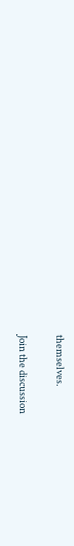themselves.

Join the discussion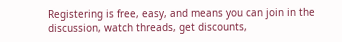Registering is free, easy, and means you can join in the discussion, watch threads, get discounts,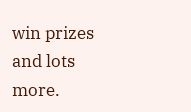win prizes and lots more.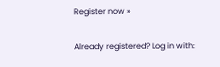Register now »

Already registered? Log in with: